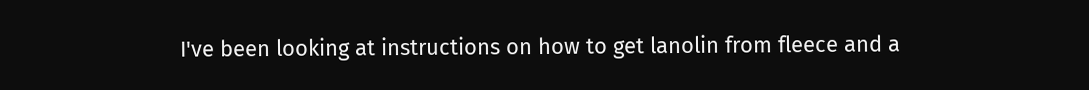I've been looking at instructions on how to get lanolin from fleece and a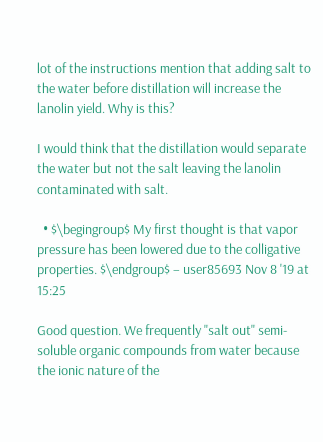lot of the instructions mention that adding salt to the water before distillation will increase the lanolin yield. Why is this?

I would think that the distillation would separate the water but not the salt leaving the lanolin contaminated with salt.

  • $\begingroup$ My first thought is that vapor pressure has been lowered due to the colligative properties. $\endgroup$ – user85693 Nov 8 '19 at 15:25

Good question. We frequently "salt out" semi-soluble organic compounds from water because the ionic nature of the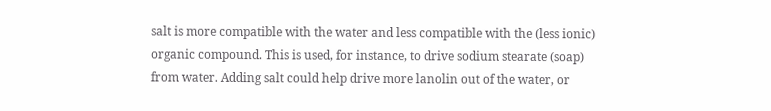salt is more compatible with the water and less compatible with the (less ionic) organic compound. This is used, for instance, to drive sodium stearate (soap) from water. Adding salt could help drive more lanolin out of the water, or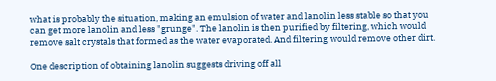what is probably the situation, making an emulsion of water and lanolin less stable so that you can get more lanolin and less "grunge". The lanolin is then purified by filtering, which would remove salt crystals that formed as the water evaporated. And filtering would remove other dirt.

One description of obtaining lanolin suggests driving off all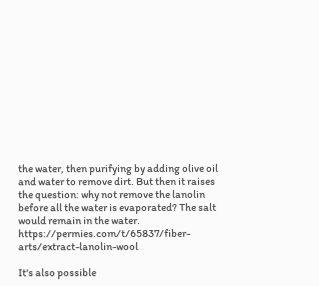the water, then purifying by adding olive oil and water to remove dirt. But then it raises the question: why not remove the lanolin before all the water is evaporated? The salt would remain in the water. https://permies.com/t/65837/fiber-arts/extract-lanolin-wool

It's also possible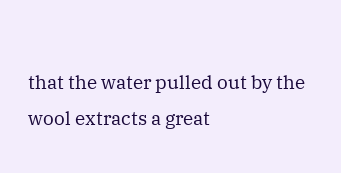that the water pulled out by the wool extracts a great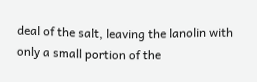deal of the salt, leaving the lanolin with only a small portion of the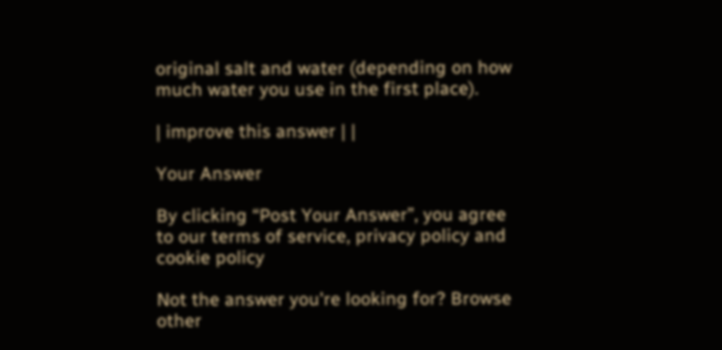original salt and water (depending on how much water you use in the first place).

| improve this answer | |

Your Answer

By clicking “Post Your Answer”, you agree to our terms of service, privacy policy and cookie policy

Not the answer you're looking for? Browse other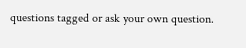questions tagged or ask your own question.